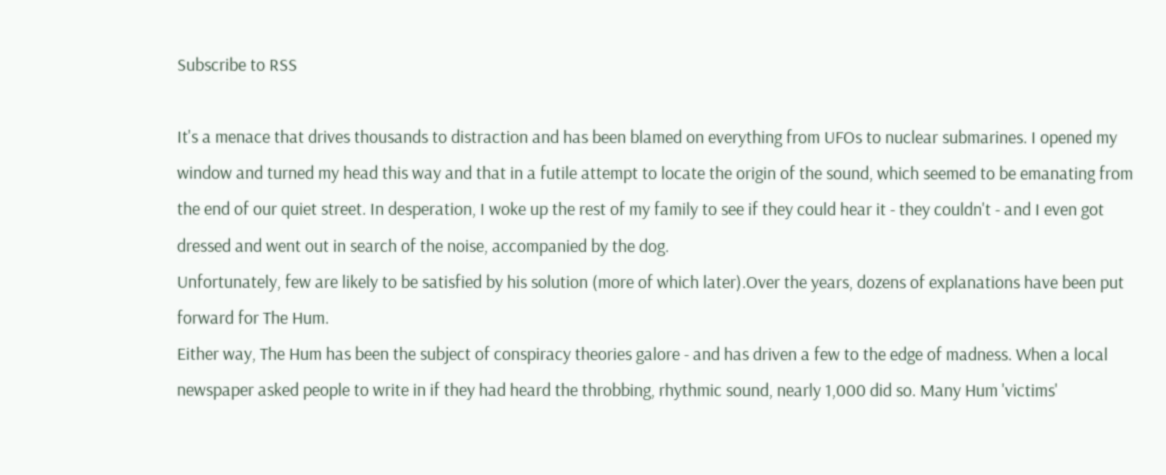Subscribe to RSS

It's a menace that drives thousands to distraction and has been blamed on everything from UFOs to nuclear submarines. I opened my window and turned my head this way and that in a futile attempt to locate the origin of the sound, which seemed to be emanating from the end of our quiet street. In desperation, I woke up the rest of my family to see if they could hear it - they couldn't - and I even got dressed and went out in search of the noise, accompanied by the dog.
Unfortunately, few are likely to be satisfied by his solution (more of which later).Over the years, dozens of explanations have been put forward for The Hum.
Either way, The Hum has been the subject of conspiracy theories galore - and has driven a few to the edge of madness. When a local newspaper asked people to write in if they had heard the throbbing, rhythmic sound, nearly 1,000 did so. Many Hum 'victims'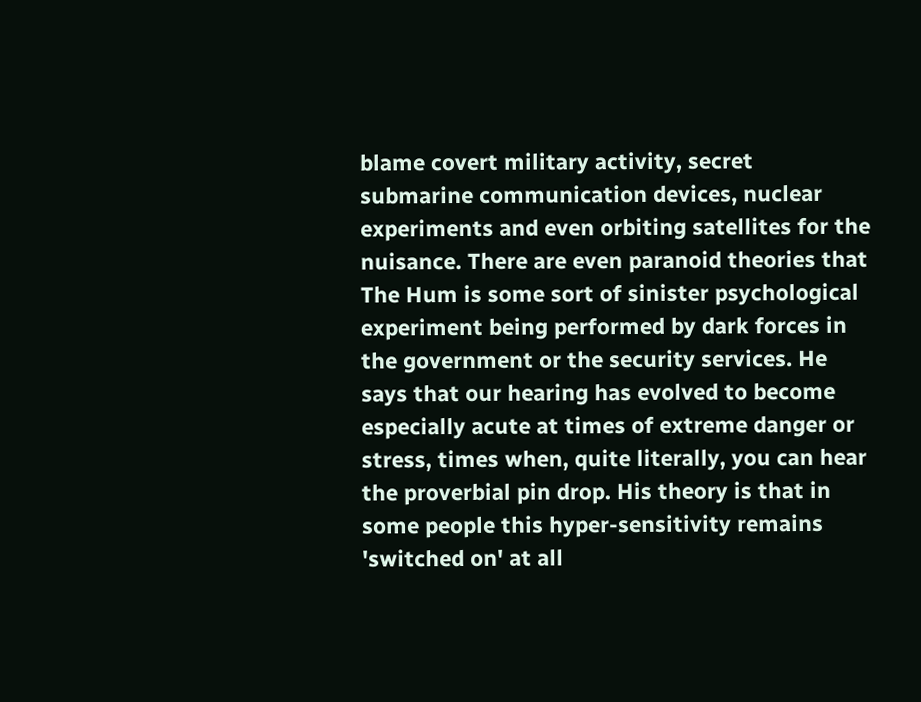blame covert military activity, secret submarine communication devices, nuclear experiments and even orbiting satellites for the nuisance. There are even paranoid theories that The Hum is some sort of sinister psychological experiment being performed by dark forces in the government or the security services. He says that our hearing has evolved to become especially acute at times of extreme danger or stress, times when, quite literally, you can hear the proverbial pin drop. His theory is that in some people this hyper-sensitivity remains 'switched on' at all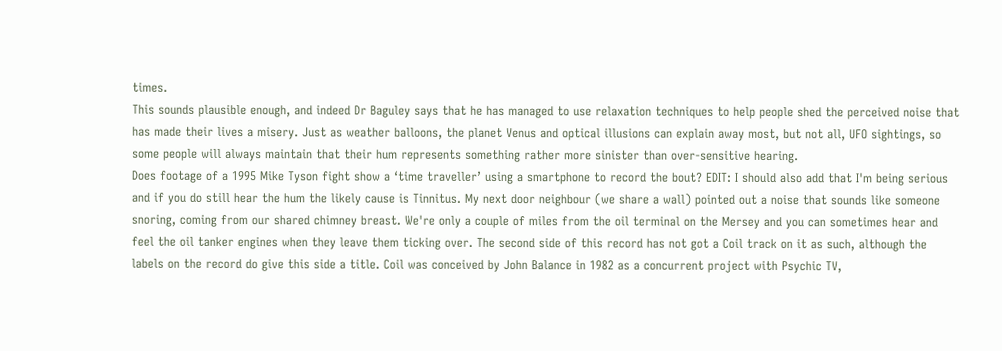times.
This sounds plausible enough, and indeed Dr Baguley says that he has managed to use relaxation techniques to help people shed the perceived noise that has made their lives a misery. Just as weather balloons, the planet Venus and optical illusions can explain away most, but not all, UFO sightings, so some people will always maintain that their hum represents something rather more sinister than over-sensitive hearing.
Does footage of a 1995 Mike Tyson fight show a ‘time traveller’ using a smartphone to record the bout? EDIT: I should also add that I'm being serious and if you do still hear the hum the likely cause is Tinnitus. My next door neighbour (we share a wall) pointed out a noise that sounds like someone snoring, coming from our shared chimney breast. We're only a couple of miles from the oil terminal on the Mersey and you can sometimes hear and feel the oil tanker engines when they leave them ticking over. The second side of this record has not got a Coil track on it as such, although the labels on the record do give this side a title. Coil was conceived by John Balance in 1982 as a concurrent project with Psychic TV,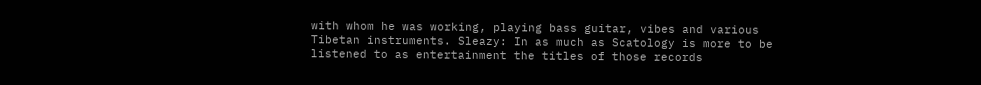with whom he was working, playing bass guitar, vibes and various Tibetan instruments. Sleazy: In as much as Scatology is more to be listened to as entertainment the titles of those records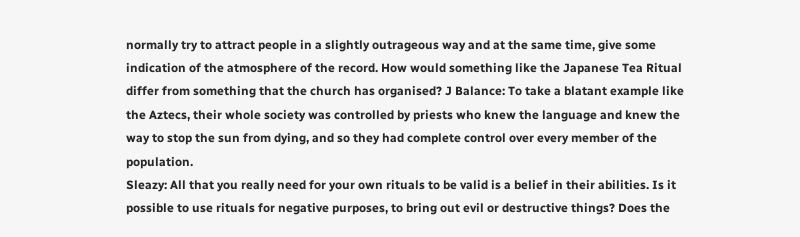normally try to attract people in a slightly outrageous way and at the same time, give some indication of the atmosphere of the record. How would something like the Japanese Tea Ritual differ from something that the church has organised? J Balance: To take a blatant example like the Aztecs, their whole society was controlled by priests who knew the language and knew the way to stop the sun from dying, and so they had complete control over every member of the population.
Sleazy: All that you really need for your own rituals to be valid is a belief in their abilities. Is it possible to use rituals for negative purposes, to bring out evil or destructive things? Does the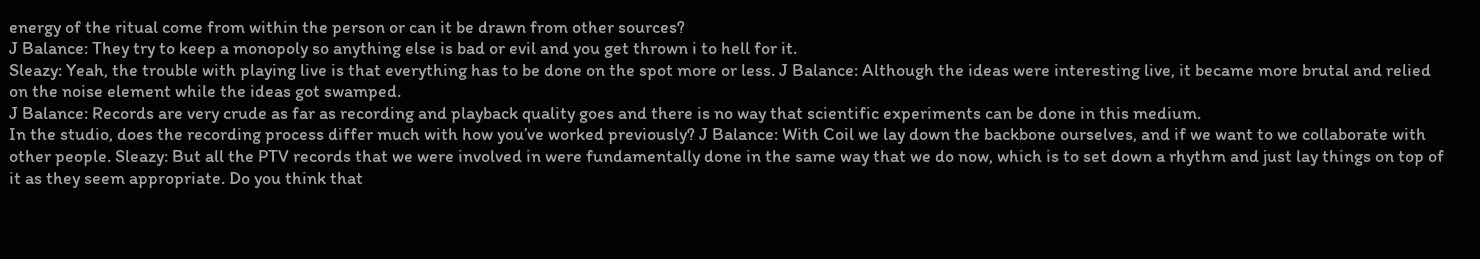energy of the ritual come from within the person or can it be drawn from other sources?
J Balance: They try to keep a monopoly so anything else is bad or evil and you get thrown i to hell for it.
Sleazy: Yeah, the trouble with playing live is that everything has to be done on the spot more or less. J Balance: Although the ideas were interesting live, it became more brutal and relied on the noise element while the ideas got swamped.
J Balance: Records are very crude as far as recording and playback quality goes and there is no way that scientific experiments can be done in this medium.
In the studio, does the recording process differ much with how you’ve worked previously? J Balance: With Coil we lay down the backbone ourselves, and if we want to we collaborate with other people. Sleazy: But all the PTV records that we were involved in were fundamentally done in the same way that we do now, which is to set down a rhythm and just lay things on top of it as they seem appropriate. Do you think that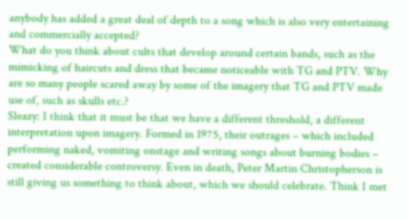anybody has added a great deal of depth to a song which is also very entertaining and commercially accepted?
What do you think about cults that develop around certain bands, such as the mimicking of haircuts and dress that became noticeable with TG and PTV. Why are so many people scared away by some of the imagery that TG and PTV made use of, such as skulls etc.?
Sleazy: I think that it must be that we have a different threshold, a different interpretation upon imagery. Formed in 1975, their outrages – which included performing naked, vomiting onstage and writing songs about burning bodies – created considerable controversy. Even in death, Peter Martin Christopherson is still giving us something to think about, which we should celebrate. Think I met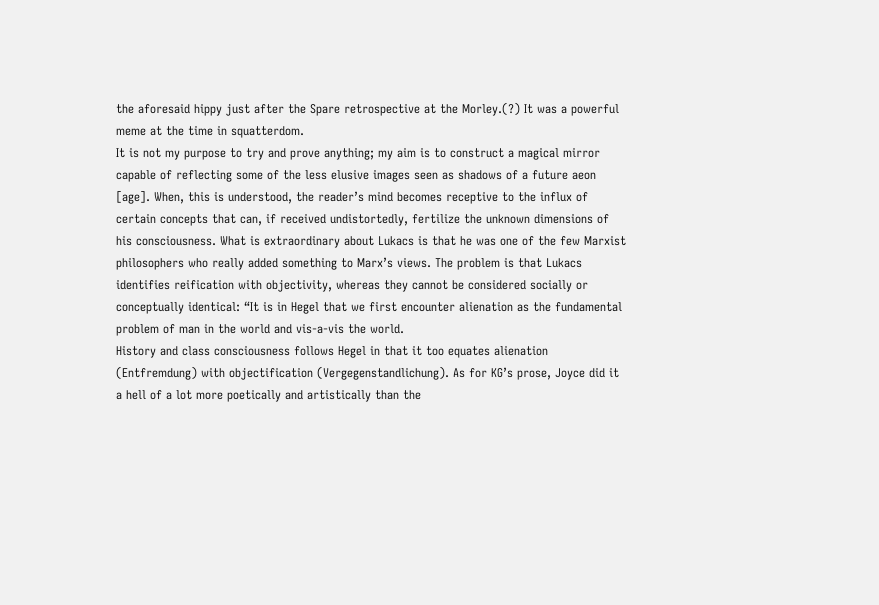the aforesaid hippy just after the Spare retrospective at the Morley.(?) It was a powerful meme at the time in squatterdom.
It is not my purpose to try and prove anything; my aim is to construct a magical mirror capable of reflecting some of the less elusive images seen as shadows of a future aeon [age]. When, this is understood, the reader’s mind becomes receptive to the influx of certain concepts that can, if received undistortedly, fertilize the unknown dimensions of his consciousness. What is extraordinary about Lukacs is that he was one of the few Marxist philosophers who really added something to Marx’s views. The problem is that Lukacs identifies reification with objectivity, whereas they cannot be considered socially or conceptually identical: “It is in Hegel that we first encounter alienation as the fundamental problem of man in the world and vis-a-vis the world.
History and class consciousness follows Hegel in that it too equates alienation (Entfremdung) with objectification (Vergegenstandlichung). As for KG’s prose, Joyce did it a hell of a lot more poetically and artistically than the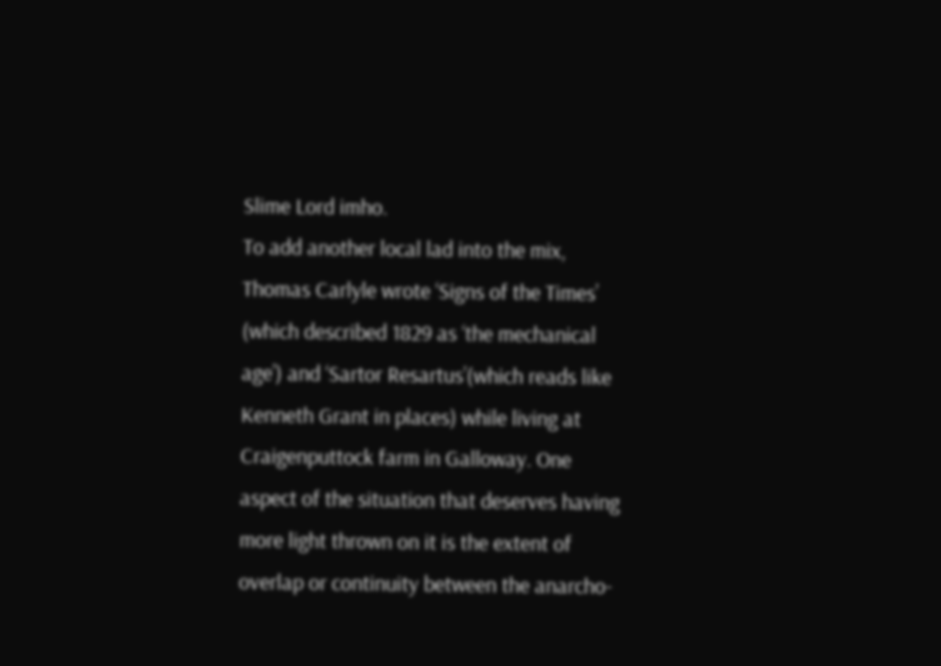Slime Lord imho.
To add another local lad into the mix, Thomas Carlyle wrote ‘Signs of the Times’ (which described 1829 as ‘the mechanical age’) and ‘Sartor Resartus’(which reads like Kenneth Grant in places) while living at Craigenputtock farm in Galloway. One aspect of the situation that deserves having more light thrown on it is the extent of overlap or continuity between the anarcho-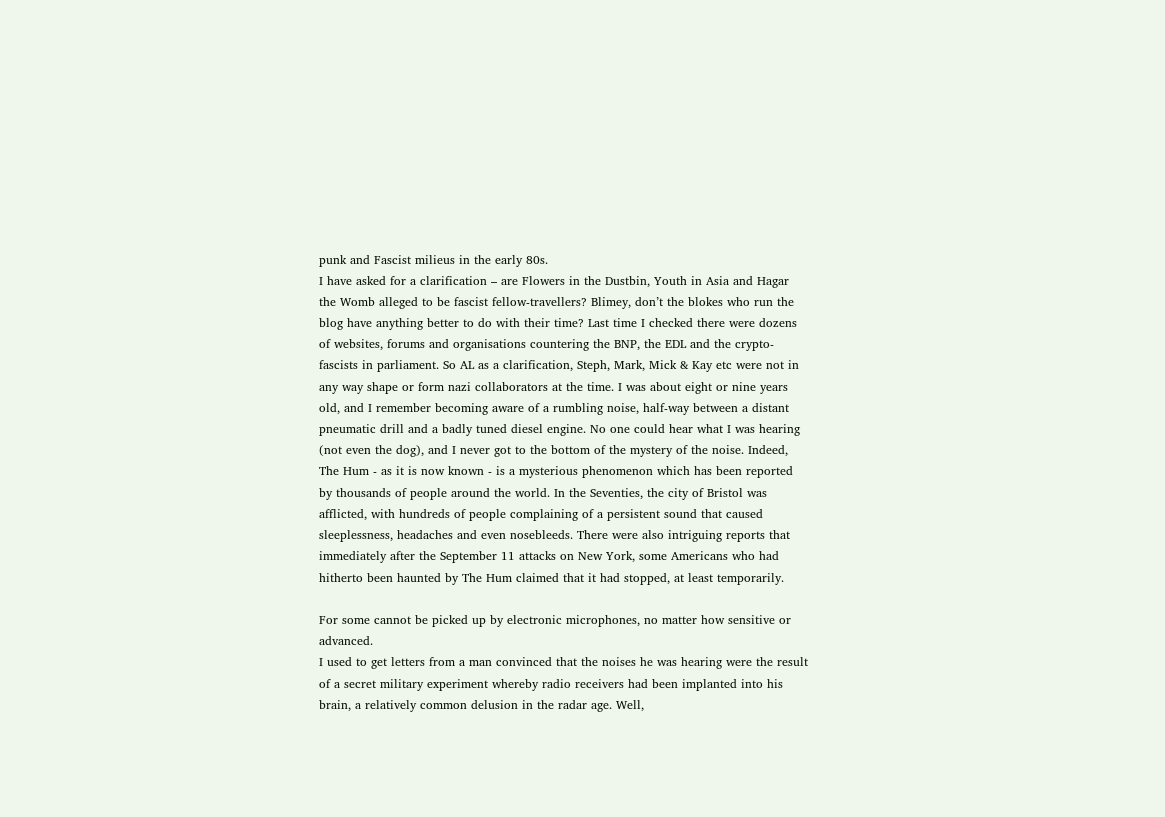punk and Fascist milieus in the early 80s.
I have asked for a clarification – are Flowers in the Dustbin, Youth in Asia and Hagar the Womb alleged to be fascist fellow-travellers? Blimey, don’t the blokes who run the blog have anything better to do with their time? Last time I checked there were dozens of websites, forums and organisations countering the BNP, the EDL and the crypto-fascists in parliament. So AL as a clarification, Steph, Mark, Mick & Kay etc were not in any way shape or form nazi collaborators at the time. I was about eight or nine years old, and I remember becoming aware of a rumbling noise, half-way between a distant pneumatic drill and a badly tuned diesel engine. No one could hear what I was hearing (not even the dog), and I never got to the bottom of the mystery of the noise. Indeed, The Hum - as it is now known - is a mysterious phenomenon which has been reported by thousands of people around the world. In the Seventies, the city of Bristol was afflicted, with hundreds of people complaining of a persistent sound that caused sleeplessness, headaches and even nosebleeds. There were also intriguing reports that immediately after the September 11 attacks on New York, some Americans who had hitherto been haunted by The Hum claimed that it had stopped, at least temporarily.

For some cannot be picked up by electronic microphones, no matter how sensitive or advanced.
I used to get letters from a man convinced that the noises he was hearing were the result of a secret military experiment whereby radio receivers had been implanted into his brain, a relatively common delusion in the radar age. Well,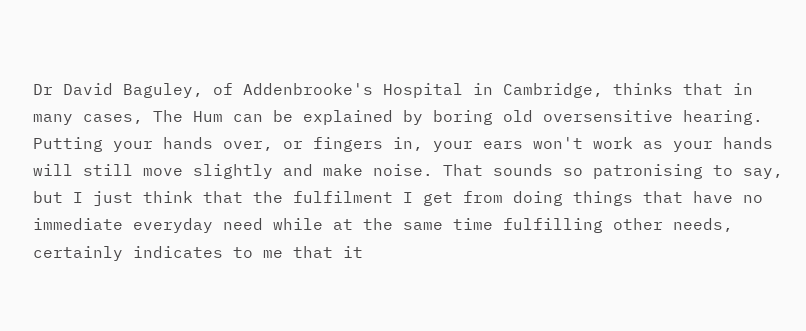Dr David Baguley, of Addenbrooke's Hospital in Cambridge, thinks that in many cases, The Hum can be explained by boring old oversensitive hearing.
Putting your hands over, or fingers in, your ears won't work as your hands will still move slightly and make noise. That sounds so patronising to say, but I just think that the fulfilment I get from doing things that have no immediate everyday need while at the same time fulfilling other needs, certainly indicates to me that it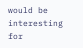would be interesting for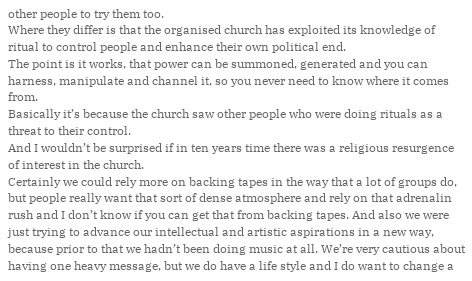other people to try them too.
Where they differ is that the organised church has exploited its knowledge of ritual to control people and enhance their own political end.
The point is it works, that power can be summoned, generated and you can harness, manipulate and channel it, so you never need to know where it comes from.
Basically it’s because the church saw other people who were doing rituals as a threat to their control.
And I wouldn’t be surprised if in ten years time there was a religious resurgence of interest in the church.
Certainly we could rely more on backing tapes in the way that a lot of groups do, but people really want that sort of dense atmosphere and rely on that adrenalin rush and I don’t know if you can get that from backing tapes. And also we were just trying to advance our intellectual and artistic aspirations in a new way, because prior to that we hadn’t been doing music at all. We’re very cautious about having one heavy message, but we do have a life style and I do want to change a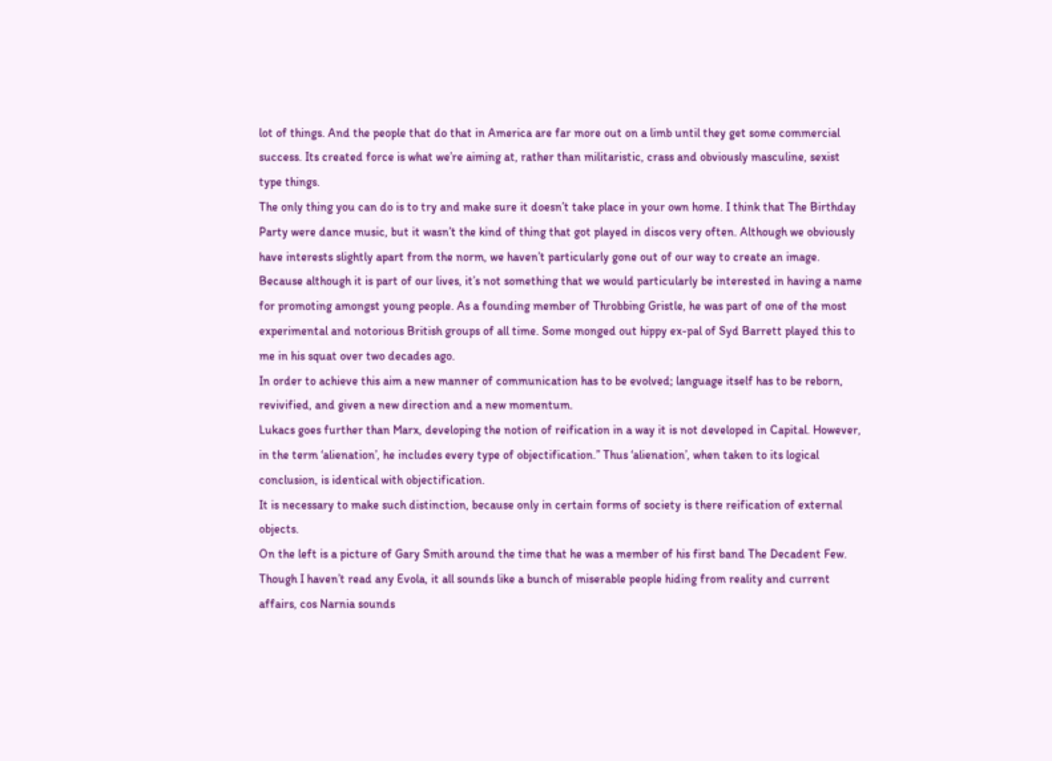lot of things. And the people that do that in America are far more out on a limb until they get some commercial success. Its created force is what we’re aiming at, rather than militaristic, crass and obviously masculine, sexist type things.
The only thing you can do is to try and make sure it doesn’t take place in your own home. I think that The Birthday Party were dance music, but it wasn’t the kind of thing that got played in discos very often. Although we obviously have interests slightly apart from the norm, we haven’t particularly gone out of our way to create an image. Because although it is part of our lives, it’s not something that we would particularly be interested in having a name for promoting amongst young people. As a founding member of Throbbing Gristle, he was part of one of the most experimental and notorious British groups of all time. Some monged out hippy ex-pal of Syd Barrett played this to me in his squat over two decades ago.
In order to achieve this aim a new manner of communication has to be evolved; language itself has to be reborn, revivified, and given a new direction and a new momentum.
Lukacs goes further than Marx, developing the notion of reification in a way it is not developed in Capital. However, in the term ‘alienation’, he includes every type of objectification.” Thus ‘alienation’, when taken to its logical conclusion, is identical with objectification.
It is necessary to make such distinction, because only in certain forms of society is there reification of external objects.
On the left is a picture of Gary Smith around the time that he was a member of his first band The Decadent Few.
Though I haven’t read any Evola, it all sounds like a bunch of miserable people hiding from reality and current affairs, cos Narnia sounds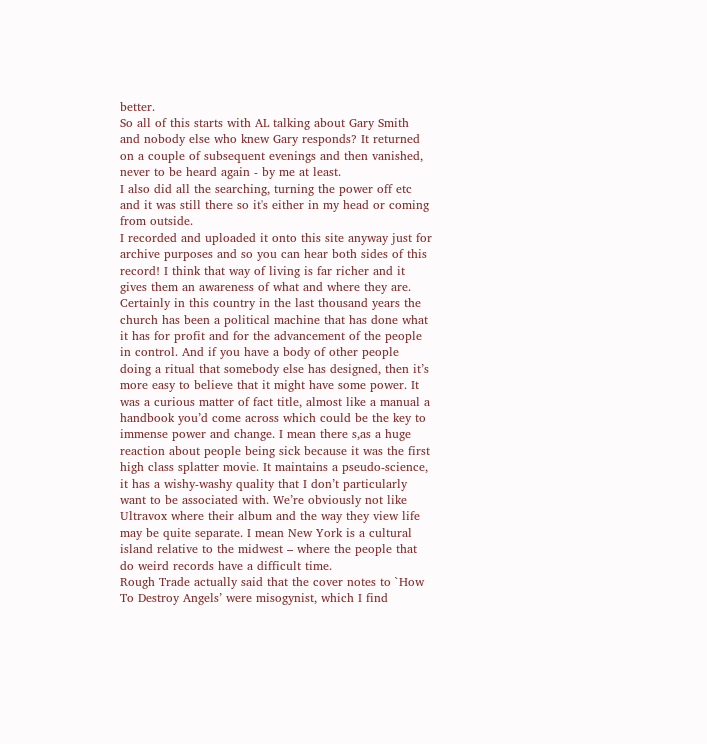better.
So all of this starts with AL talking about Gary Smith and nobody else who knew Gary responds? It returned on a couple of subsequent evenings and then vanished, never to be heard again - by me at least.
I also did all the searching, turning the power off etc and it was still there so it's either in my head or coming from outside.
I recorded and uploaded it onto this site anyway just for archive purposes and so you can hear both sides of this record! I think that way of living is far richer and it gives them an awareness of what and where they are. Certainly in this country in the last thousand years the church has been a political machine that has done what it has for profit and for the advancement of the people in control. And if you have a body of other people doing a ritual that somebody else has designed, then it’s more easy to believe that it might have some power. It was a curious matter of fact title, almost like a manual a handbook you’d come across which could be the key to immense power and change. I mean there s,as a huge reaction about people being sick because it was the first high class splatter movie. It maintains a pseudo-science, it has a wishy-washy quality that I don’t particularly want to be associated with. We’re obviously not like Ultravox where their album and the way they view life may be quite separate. I mean New York is a cultural island relative to the midwest – where the people that do weird records have a difficult time.
Rough Trade actually said that the cover notes to `How To Destroy Angels’ were misogynist, which I find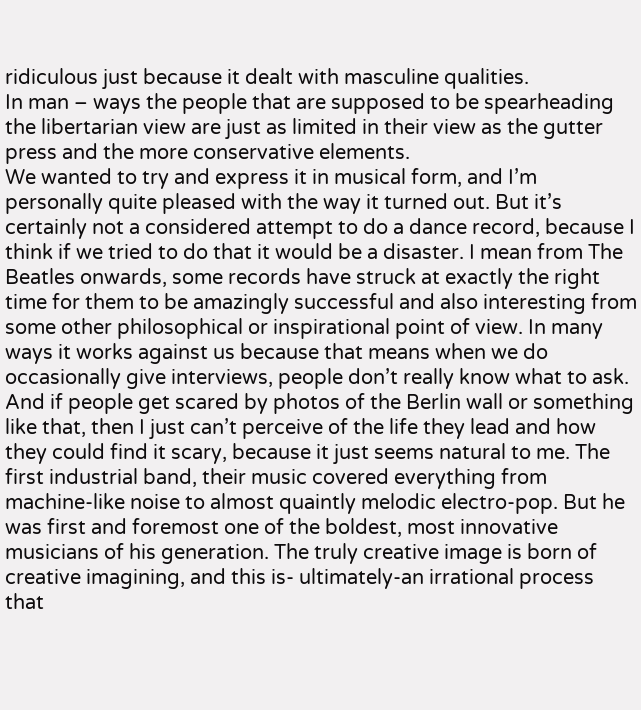ridiculous just because it dealt with masculine qualities.
In man – ways the people that are supposed to be spearheading the libertarian view are just as limited in their view as the gutter press and the more conservative elements.
We wanted to try and express it in musical form, and I’m personally quite pleased with the way it turned out. But it’s certainly not a considered attempt to do a dance record, because I think if we tried to do that it would be a disaster. I mean from The Beatles onwards, some records have struck at exactly the right time for them to be amazingly successful and also interesting from some other philosophical or inspirational point of view. In many ways it works against us because that means when we do occasionally give interviews, people don’t really know what to ask. And if people get scared by photos of the Berlin wall or something like that, then I just can’t perceive of the life they lead and how they could find it scary, because it just seems natural to me. The first industrial band, their music covered everything from machine-like noise to almost quaintly melodic electro-pop. But he was first and foremost one of the boldest, most innovative musicians of his generation. The truly creative image is born of creative imagining, and this is- ultimately-an irrational process that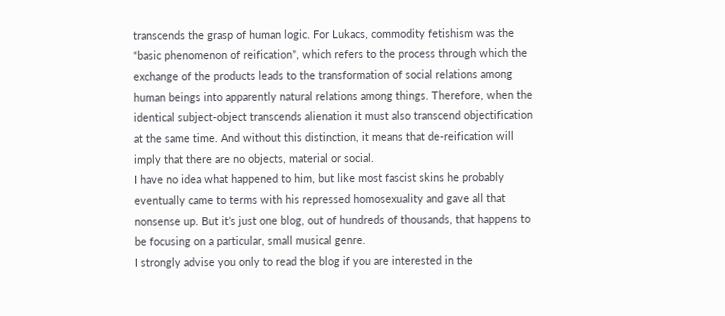transcends the grasp of human logic. For Lukacs, commodity fetishism was the “basic phenomenon of reification”, which refers to the process through which the exchange of the products leads to the transformation of social relations among human beings into apparently natural relations among things. Therefore, when the identical subject-object transcends alienation it must also transcend objectification at the same time. And without this distinction, it means that de-reification will imply that there are no objects, material or social.
I have no idea what happened to him, but like most fascist skins he probably eventually came to terms with his repressed homosexuality and gave all that nonsense up. But it’s just one blog, out of hundreds of thousands, that happens to be focusing on a particular, small musical genre.
I strongly advise you only to read the blog if you are interested in the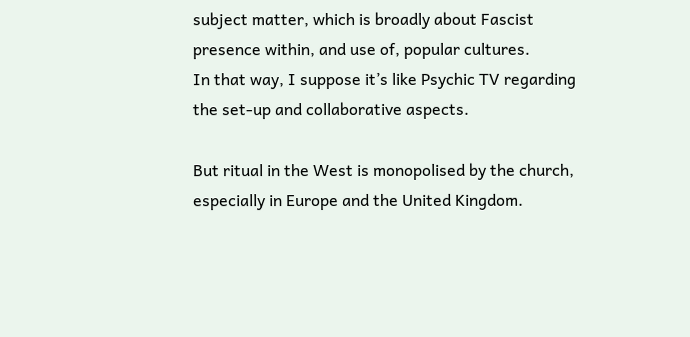subject matter, which is broadly about Fascist presence within, and use of, popular cultures.
In that way, I suppose it’s like Psychic TV regarding the set-up and collaborative aspects.

But ritual in the West is monopolised by the church, especially in Europe and the United Kingdom.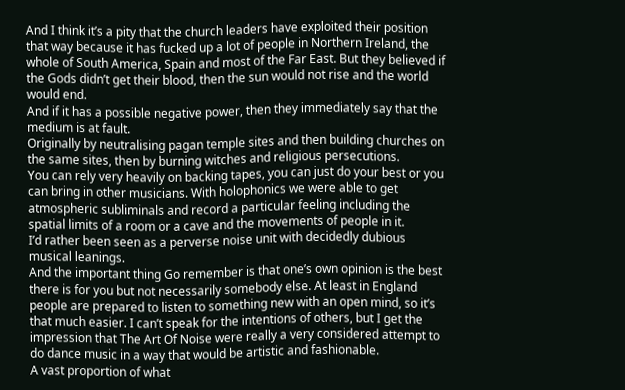And I think it’s a pity that the church leaders have exploited their position that way because it has fucked up a lot of people in Northern Ireland, the whole of South America, Spain and most of the Far East. But they believed if the Gods didn’t get their blood, then the sun would not rise and the world would end.
And if it has a possible negative power, then they immediately say that the medium is at fault.
Originally by neutralising pagan temple sites and then building churches on the same sites, then by burning witches and religious persecutions.
You can rely very heavily on backing tapes, you can just do your best or you can bring in other musicians. With holophonics we were able to get atmospheric subliminals and record a particular feeling including the spatial limits of a room or a cave and the movements of people in it.
I’d rather been seen as a perverse noise unit with decidedly dubious musical leanings.
And the important thing Go remember is that one’s own opinion is the best there is for you but not necessarily somebody else. At least in England people are prepared to listen to something new with an open mind, so it’s that much easier. I can’t speak for the intentions of others, but I get the impression that The Art Of Noise were really a very considered attempt to do dance music in a way that would be artistic and fashionable.
A vast proportion of what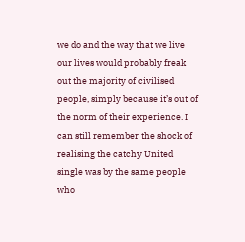we do and the way that we live our lives would probably freak out the majority of civilised people, simply because it’s out of the norm of their experience. I can still remember the shock of realising the catchy United single was by the same people who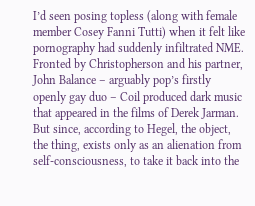I’d seen posing topless (along with female member Cosey Fanni Tutti) when it felt like pornography had suddenly infiltrated NME. Fronted by Christopherson and his partner, John Balance – arguably pop’s firstly openly gay duo – Coil produced dark music that appeared in the films of Derek Jarman. But since, according to Hegel, the object, the thing, exists only as an alienation from self-consciousness, to take it back into the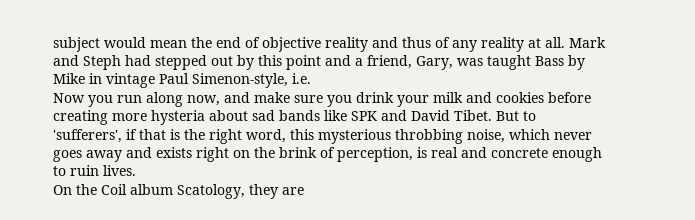subject would mean the end of objective reality and thus of any reality at all. Mark and Steph had stepped out by this point and a friend, Gary, was taught Bass by Mike in vintage Paul Simenon-style, i.e.
Now you run along now, and make sure you drink your milk and cookies before creating more hysteria about sad bands like SPK and David Tibet. But to 'sufferers', if that is the right word, this mysterious throbbing noise, which never goes away and exists right on the brink of perception, is real and concrete enough to ruin lives.
On the Coil album Scatology, they are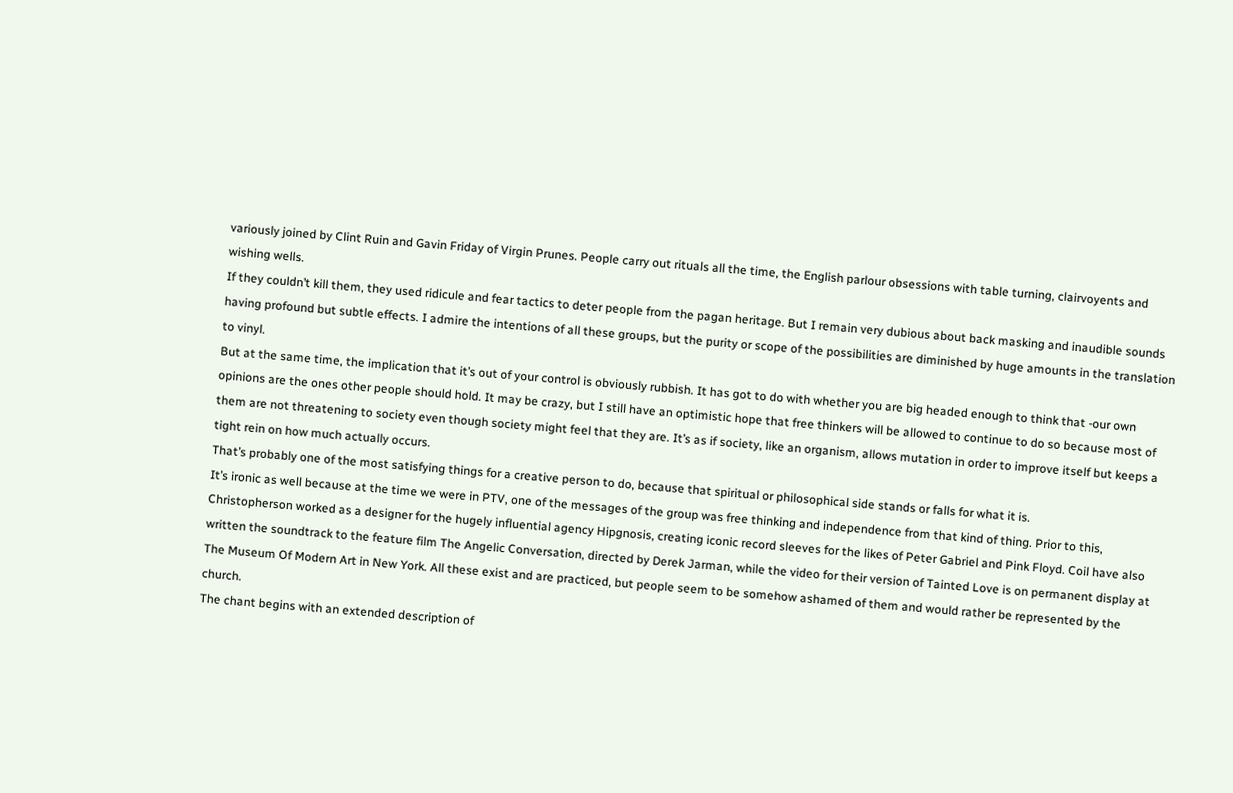variously joined by Clint Ruin and Gavin Friday of Virgin Prunes. People carry out rituals all the time, the English parlour obsessions with table turning, clairvoyents and wishing wells.
If they couldn’t kill them, they used ridicule and fear tactics to deter people from the pagan heritage. But I remain very dubious about back masking and inaudible sounds having profound but subtle effects. I admire the intentions of all these groups, but the purity or scope of the possibilities are diminished by huge amounts in the translation to vinyl.
But at the same time, the implication that it’s out of your control is obviously rubbish. It has got to do with whether you are big headed enough to think that -our own opinions are the ones other people should hold. It may be crazy, but I still have an optimistic hope that free thinkers will be allowed to continue to do so because most of them are not threatening to society even though society might feel that they are. It’s as if society, like an organism, allows mutation in order to improve itself but keeps a tight rein on how much actually occurs.
That’s probably one of the most satisfying things for a creative person to do, because that spiritual or philosophical side stands or falls for what it is.
It’s ironic as well because at the time we were in PTV, one of the messages of the group was free thinking and independence from that kind of thing. Prior to this, Christopherson worked as a designer for the hugely influential agency Hipgnosis, creating iconic record sleeves for the likes of Peter Gabriel and Pink Floyd. Coil have also written the soundtrack to the feature film The Angelic Conversation, directed by Derek Jarman, while the video for their version of Tainted Love is on permanent display at The Museum Of Modern Art in New York. All these exist and are practiced, but people seem to be somehow ashamed of them and would rather be represented by the church.
The chant begins with an extended description of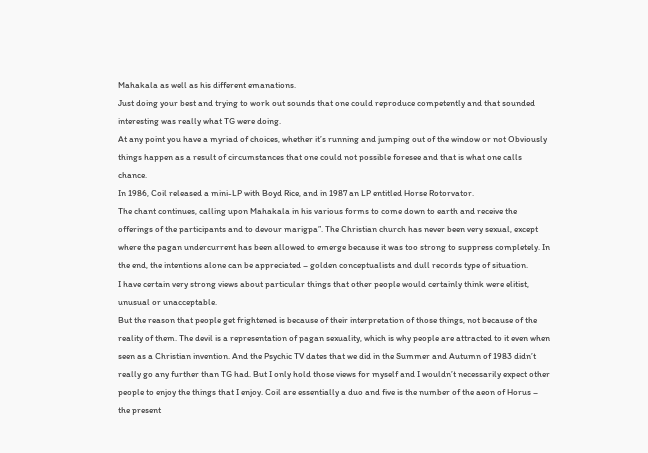Mahakala as well as his different emanations.
Just doing your best and trying to work out sounds that one could reproduce competently and that sounded interesting was really what TG were doing.
At any point you have a myriad of choices, whether it’s running and jumping out of the window or not Obviously things happen as a result of circumstances that one could not possible foresee and that is what one calls chance.
In 1986, Coil released a mini-LP with Boyd Rice, and in 1987 an LP entitled Horse Rotorvator.
The chant continues, calling upon Mahakala in his various forms to come down to earth and receive the offerings of the participants and to devour marigpa”. The Christian church has never been very sexual, except where the pagan undercurrent has been allowed to emerge because it was too strong to suppress completely. In the end, the intentions alone can be appreciated – golden conceptualists and dull records type of situation.
I have certain very strong views about particular things that other people would certainly think were elitist, unusual or unacceptable.
But the reason that people get frightened is because of their interpretation of those things, not because of the reality of them. The devil is a representation of pagan sexuality, which is why people are attracted to it even when seen as a Christian invention. And the Psychic TV dates that we did in the Summer and Autumn of 1983 didn’t really go any further than TG had. But I only hold those views for myself and I wouldn’t necessarily expect other people to enjoy the things that I enjoy. Coil are essentially a duo and five is the number of the aeon of Horus – the present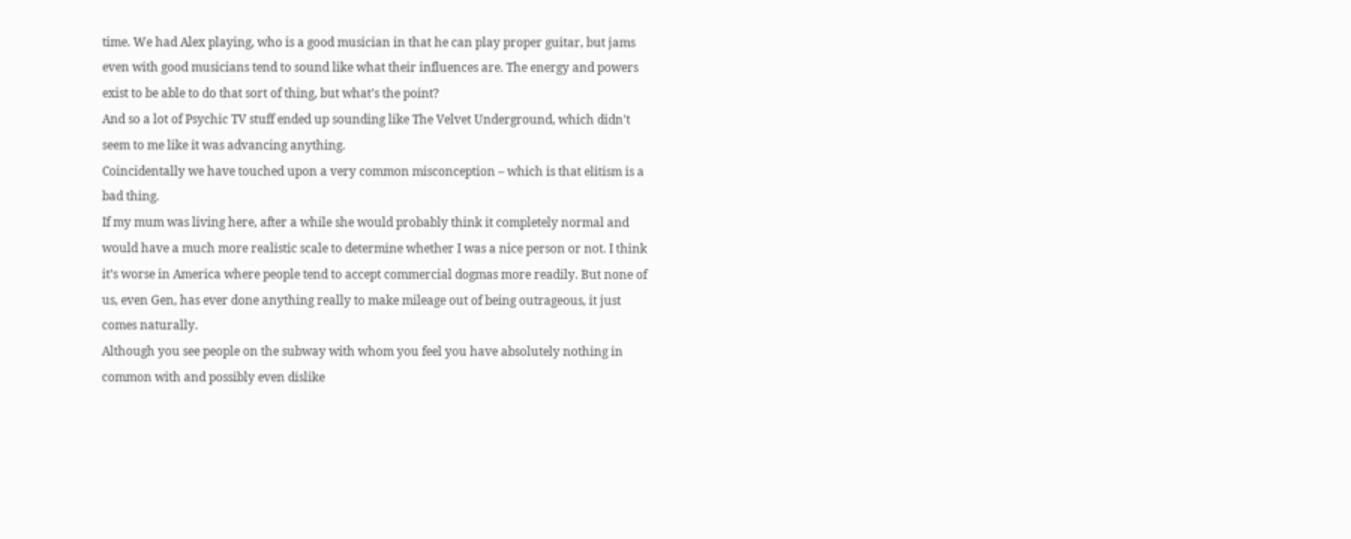time. We had Alex playing, who is a good musician in that he can play proper guitar, but jams even with good musicians tend to sound like what their influences are. The energy and powers exist to be able to do that sort of thing, but what’s the point?
And so a lot of Psychic TV stuff ended up sounding like The Velvet Underground, which didn’t seem to me like it was advancing anything.
Coincidentally we have touched upon a very common misconception – which is that elitism is a bad thing.
If my mum was living here, after a while she would probably think it completely normal and would have a much more realistic scale to determine whether I was a nice person or not. I think it’s worse in America where people tend to accept commercial dogmas more readily. But none of us, even Gen, has ever done anything really to make mileage out of being outrageous, it just comes naturally.
Although you see people on the subway with whom you feel you have absolutely nothing in common with and possibly even dislike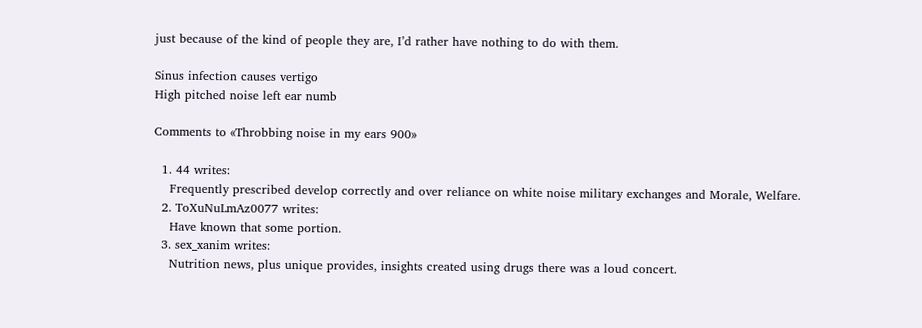just because of the kind of people they are, I’d rather have nothing to do with them.

Sinus infection causes vertigo
High pitched noise left ear numb

Comments to «Throbbing noise in my ears 900»

  1. 44 writes:
    Frequently prescribed develop correctly and over reliance on white noise military exchanges and Morale, Welfare.
  2. ToXuNuLmAz0077 writes:
    Have known that some portion.
  3. sex_xanim writes:
    Nutrition news, plus unique provides, insights created using drugs there was a loud concert.